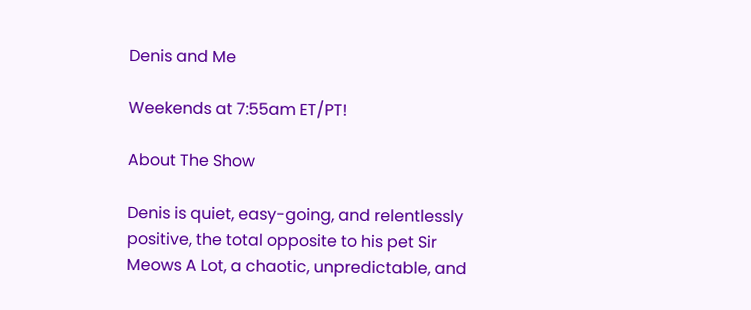Denis and Me

Weekends at 7:55am ET/PT!

About The Show

Denis is quiet, easy-going, and relentlessly positive, the total opposite to his pet Sir Meows A Lot, a chaotic, unpredictable, and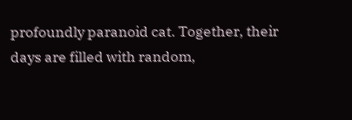profoundly paranoid cat. Together, their days are filled with random,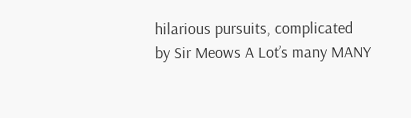hilarious pursuits, complicated by Sir Meows A Lot’s many MANY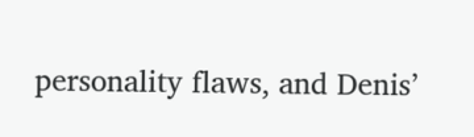personality flaws, and Denis’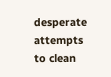desperate attempts to clean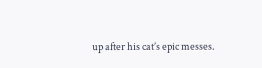up after his cat’s epic messes.